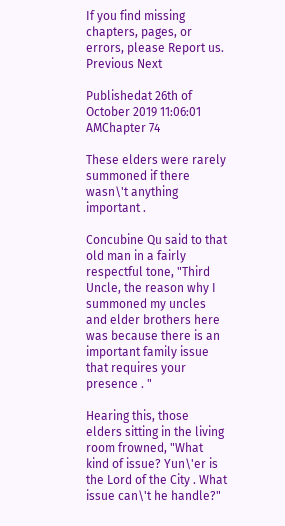If you find missing chapters, pages, or errors, please Report us.
Previous Next

Publishedat 26th of October 2019 11:06:01 AMChapter 74

These elders were rarely summoned if there wasn\'t anything important .

Concubine Qu said to that old man in a fairly respectful tone, "Third Uncle, the reason why I summoned my uncles and elder brothers here was because there is an important family issue that requires your presence . "

Hearing this, those elders sitting in the living room frowned, "What kind of issue? Yun\'er is the Lord of the City . What issue can\'t he handle?"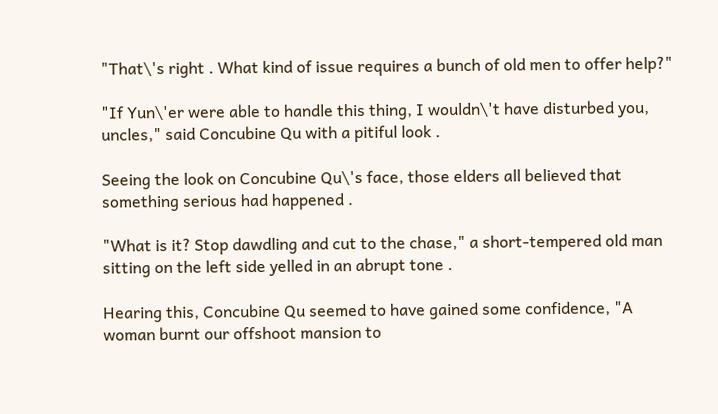"That\'s right . What kind of issue requires a bunch of old men to offer help?"

"If Yun\'er were able to handle this thing, I wouldn\'t have disturbed you, uncles," said Concubine Qu with a pitiful look .

Seeing the look on Concubine Qu\'s face, those elders all believed that something serious had happened .

"What is it? Stop dawdling and cut to the chase," a short-tempered old man sitting on the left side yelled in an abrupt tone .

Hearing this, Concubine Qu seemed to have gained some confidence, "A woman burnt our offshoot mansion to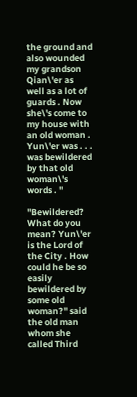the ground and also wounded my grandson Qian\'er as well as a lot of guards . Now she\'s come to my house with an old woman . Yun\'er was . . . was bewildered by that old woman\'s words . "

"Bewildered? What do you mean? Yun\'er is the Lord of the City . How could he be so easily bewildered by some old woman?" said the old man whom she called Third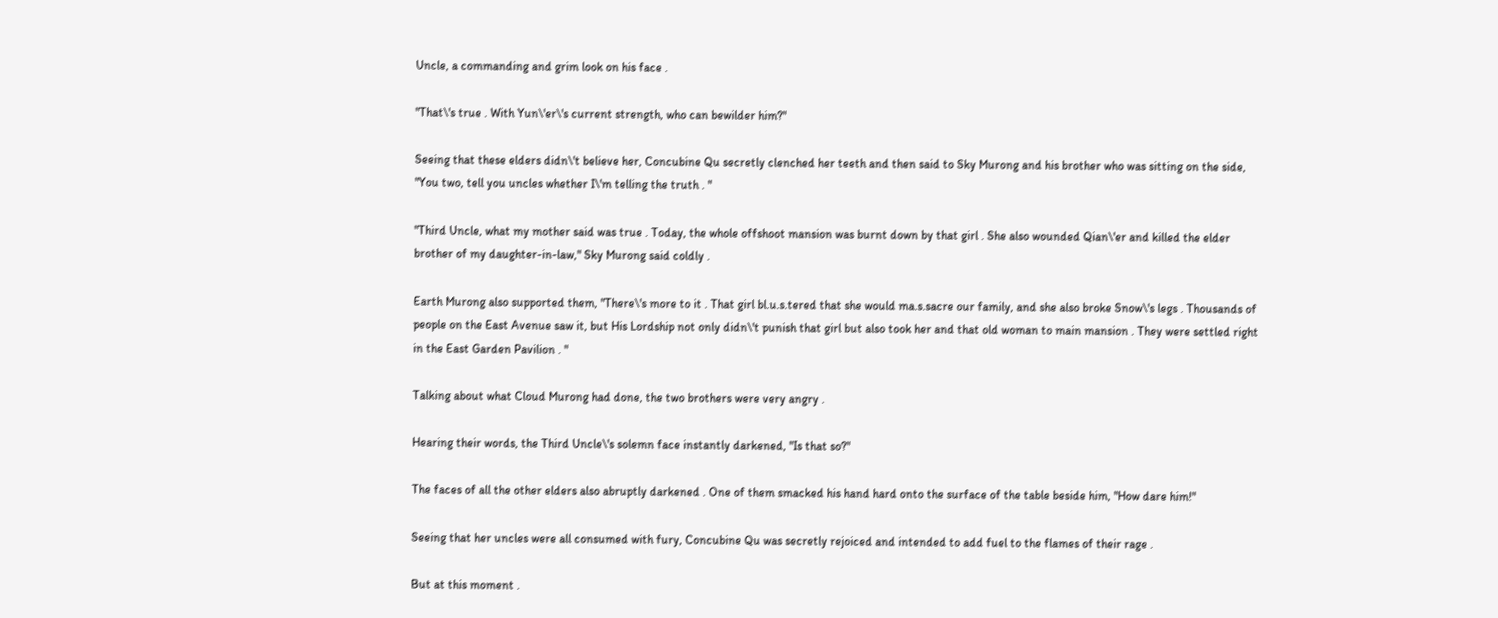Uncle, a commanding and grim look on his face .

"That\'s true . With Yun\'er\'s current strength, who can bewilder him?"

Seeing that these elders didn\'t believe her, Concubine Qu secretly clenched her teeth and then said to Sky Murong and his brother who was sitting on the side, "You two, tell you uncles whether I\'m telling the truth . "

"Third Uncle, what my mother said was true . Today, the whole offshoot mansion was burnt down by that girl . She also wounded Qian\'er and killed the elder brother of my daughter-in-law," Sky Murong said coldly .

Earth Murong also supported them, "There\'s more to it . That girl bl.u.s.tered that she would ma.s.sacre our family, and she also broke Snow\'s legs . Thousands of people on the East Avenue saw it, but His Lordship not only didn\'t punish that girl but also took her and that old woman to main mansion . They were settled right in the East Garden Pavilion . "

Talking about what Cloud Murong had done, the two brothers were very angry .

Hearing their words, the Third Uncle\'s solemn face instantly darkened, "Is that so?"

The faces of all the other elders also abruptly darkened . One of them smacked his hand hard onto the surface of the table beside him, "How dare him!"

Seeing that her uncles were all consumed with fury, Concubine Qu was secretly rejoiced and intended to add fuel to the flames of their rage .

But at this moment .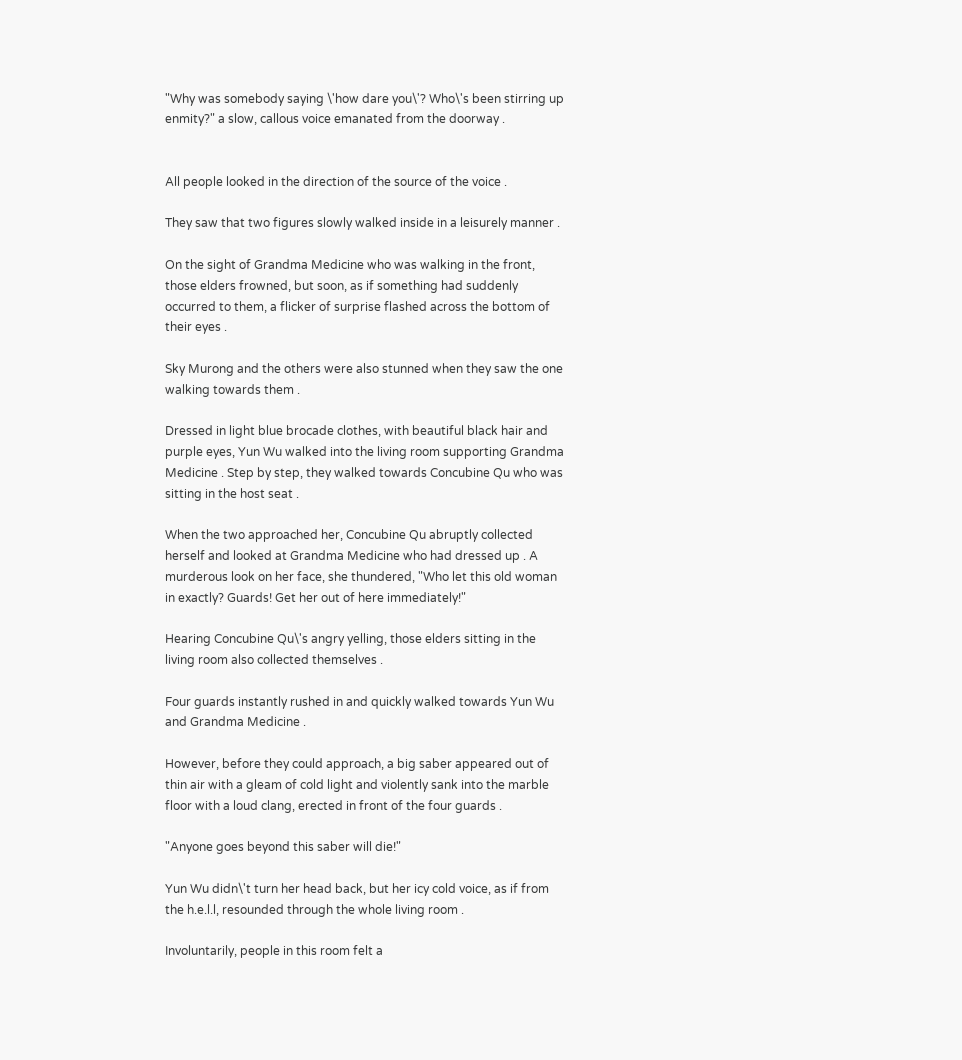"Why was somebody saying \'how dare you\'? Who\'s been stirring up enmity?" a slow, callous voice emanated from the doorway .


All people looked in the direction of the source of the voice .

They saw that two figures slowly walked inside in a leisurely manner .

On the sight of Grandma Medicine who was walking in the front, those elders frowned, but soon, as if something had suddenly occurred to them, a flicker of surprise flashed across the bottom of their eyes .

Sky Murong and the others were also stunned when they saw the one walking towards them .

Dressed in light blue brocade clothes, with beautiful black hair and purple eyes, Yun Wu walked into the living room supporting Grandma Medicine . Step by step, they walked towards Concubine Qu who was sitting in the host seat .

When the two approached her, Concubine Qu abruptly collected herself and looked at Grandma Medicine who had dressed up . A murderous look on her face, she thundered, "Who let this old woman in exactly? Guards! Get her out of here immediately!"

Hearing Concubine Qu\'s angry yelling, those elders sitting in the living room also collected themselves .

Four guards instantly rushed in and quickly walked towards Yun Wu and Grandma Medicine .

However, before they could approach, a big saber appeared out of thin air with a gleam of cold light and violently sank into the marble floor with a loud clang, erected in front of the four guards .

"Anyone goes beyond this saber will die!"

Yun Wu didn\'t turn her head back, but her icy cold voice, as if from the h.e.l.l, resounded through the whole living room .

Involuntarily, people in this room felt a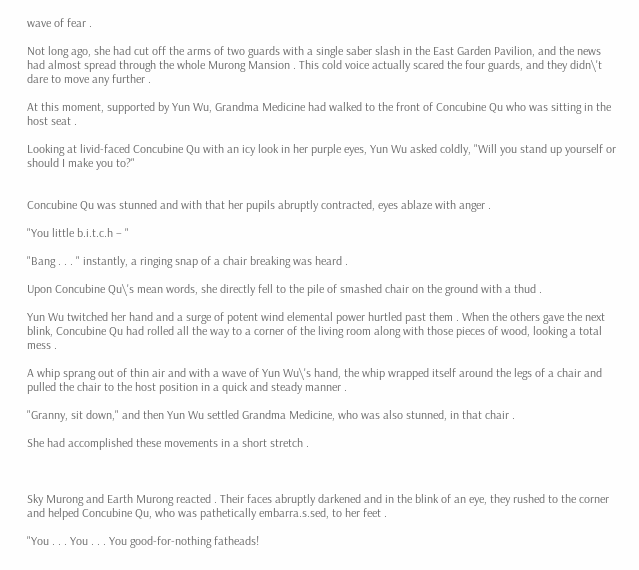wave of fear .

Not long ago, she had cut off the arms of two guards with a single saber slash in the East Garden Pavilion, and the news had almost spread through the whole Murong Mansion . This cold voice actually scared the four guards, and they didn\'t dare to move any further .

At this moment, supported by Yun Wu, Grandma Medicine had walked to the front of Concubine Qu who was sitting in the host seat .

Looking at livid-faced Concubine Qu with an icy look in her purple eyes, Yun Wu asked coldly, "Will you stand up yourself or should I make you to?"


Concubine Qu was stunned and with that her pupils abruptly contracted, eyes ablaze with anger .

"You little b.i.t.c.h – "

"Bang . . . " instantly, a ringing snap of a chair breaking was heard .

Upon Concubine Qu\'s mean words, she directly fell to the pile of smashed chair on the ground with a thud .

Yun Wu twitched her hand and a surge of potent wind elemental power hurtled past them . When the others gave the next blink, Concubine Qu had rolled all the way to a corner of the living room along with those pieces of wood, looking a total mess .

A whip sprang out of thin air and with a wave of Yun Wu\'s hand, the whip wrapped itself around the legs of a chair and pulled the chair to the host position in a quick and steady manner .

"Granny, sit down," and then Yun Wu settled Grandma Medicine, who was also stunned, in that chair .

She had accomplished these movements in a short stretch .



Sky Murong and Earth Murong reacted . Their faces abruptly darkened and in the blink of an eye, they rushed to the corner and helped Concubine Qu, who was pathetically embarra.s.sed, to her feet .

"You . . . You . . . You good-for-nothing fatheads!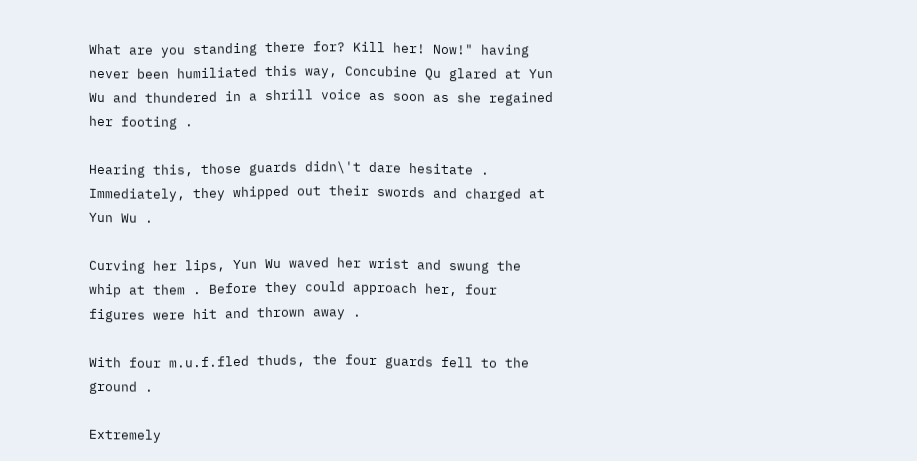What are you standing there for? Kill her! Now!" having never been humiliated this way, Concubine Qu glared at Yun Wu and thundered in a shrill voice as soon as she regained her footing .

Hearing this, those guards didn\'t dare hesitate . Immediately, they whipped out their swords and charged at Yun Wu .

Curving her lips, Yun Wu waved her wrist and swung the whip at them . Before they could approach her, four figures were hit and thrown away .

With four m.u.f.fled thuds, the four guards fell to the ground .

Extremely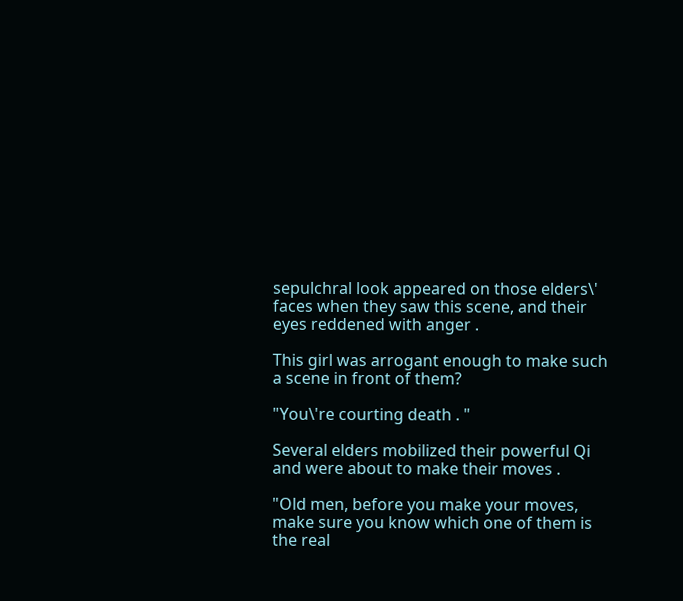sepulchral look appeared on those elders\' faces when they saw this scene, and their eyes reddened with anger .

This girl was arrogant enough to make such a scene in front of them?

"You\'re courting death . "

Several elders mobilized their powerful Qi and were about to make their moves .

"Old men, before you make your moves, make sure you know which one of them is the real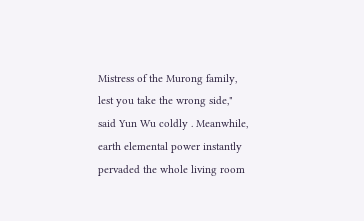Mistress of the Murong family, lest you take the wrong side," said Yun Wu coldly . Meanwhile, earth elemental power instantly pervaded the whole living room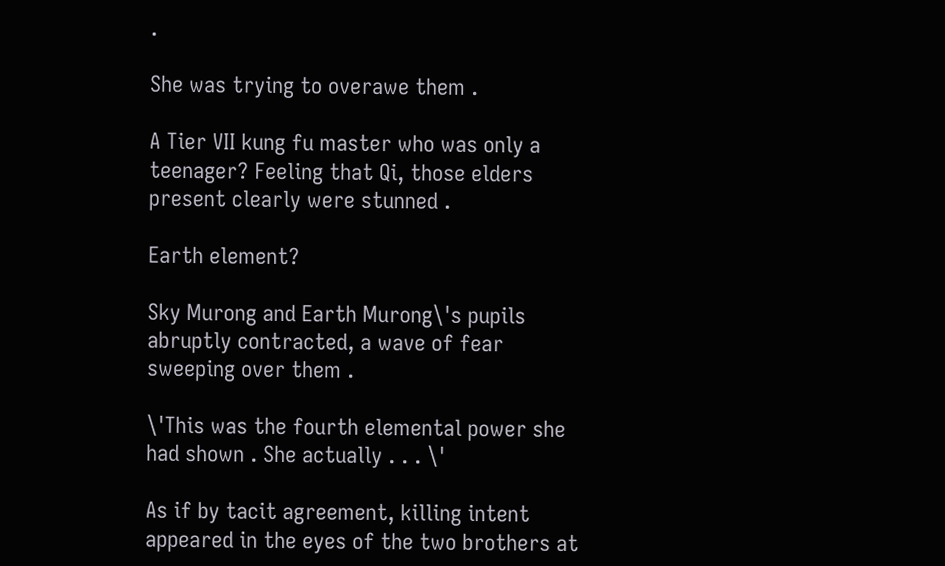.

She was trying to overawe them .

A Tier VII kung fu master who was only a teenager? Feeling that Qi, those elders present clearly were stunned .

Earth element?

Sky Murong and Earth Murong\'s pupils abruptly contracted, a wave of fear sweeping over them .

\'This was the fourth elemental power she had shown . She actually . . . \'

As if by tacit agreement, killing intent appeared in the eyes of the two brothers at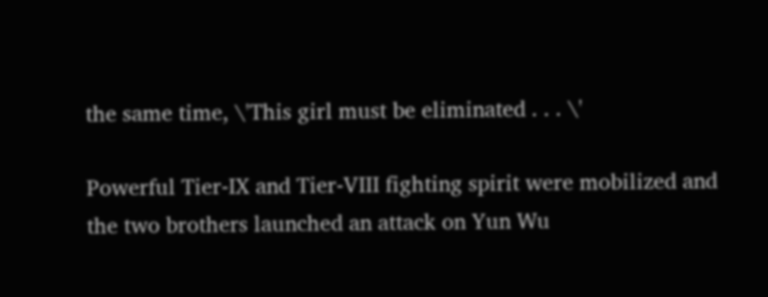the same time, \'This girl must be eliminated . . . \'

Powerful Tier-IX and Tier-VIII fighting spirit were mobilized and the two brothers launched an attack on Yun Wu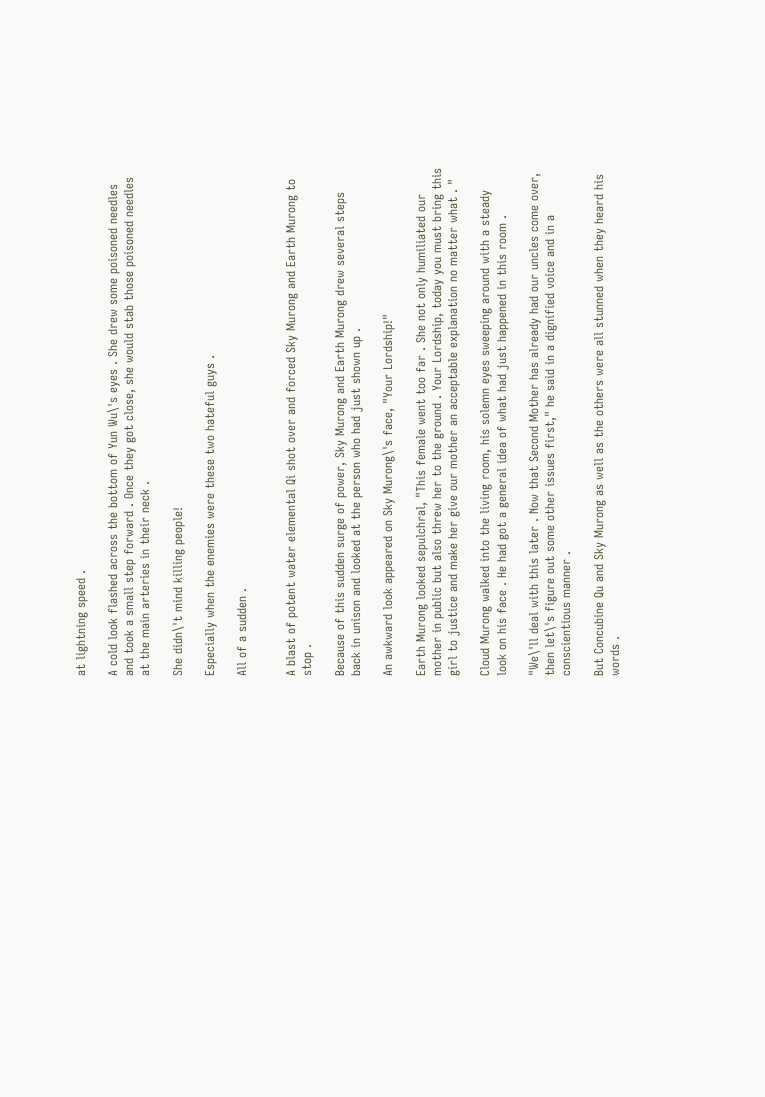at lightning speed .

A cold look flashed across the bottom of Yun Wu\'s eyes . She drew some poisoned needles and took a small step forward . Once they got close, she would stab those poisoned needles at the main arteries in their neck .

She didn\'t mind killing people!

Especially when the enemies were these two hateful guys .

All of a sudden .


A blast of potent water elemental Qi shot over and forced Sky Murong and Earth Murong to stop .

Because of this sudden surge of power, Sky Murong and Earth Murong drew several steps back in unison and looked at the person who had just shown up .

An awkward look appeared on Sky Murong\'s face, "Your Lordship!"

Earth Murong looked sepulchral, "This female went too far . She not only humiliated our mother in public but also threw her to the ground . Your Lordship, today you must bring this girl to justice and make her give our mother an acceptable explanation no matter what . "

Cloud Murong walked into the living room, his solemn eyes sweeping around with a steady look on his face . He had got a general idea of what had just happened in this room .

"We\'ll deal with this later . Now that Second Mother has already had our uncles come over, then let\'s figure out some other issues first," he said in a dignified voice and in a conscientious manner .

But Concubine Qu and Sky Murong as well as the others were all stunned when they heard his words .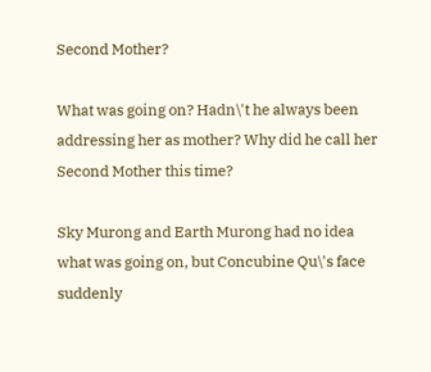Second Mother?

What was going on? Hadn\'t he always been addressing her as mother? Why did he call her Second Mother this time?

Sky Murong and Earth Murong had no idea what was going on, but Concubine Qu\'s face suddenly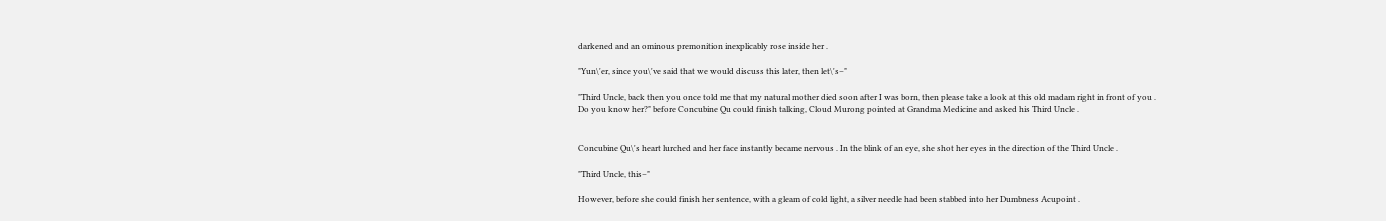darkened and an ominous premonition inexplicably rose inside her .

"Yun\'er, since you\'ve said that we would discuss this later, then let\'s–"

"Third Uncle, back then you once told me that my natural mother died soon after I was born, then please take a look at this old madam right in front of you . Do you know her?" before Concubine Qu could finish talking, Cloud Murong pointed at Grandma Medicine and asked his Third Uncle .


Concubine Qu\'s heart lurched and her face instantly became nervous . In the blink of an eye, she shot her eyes in the direction of the Third Uncle .

"Third Uncle, this–"

However, before she could finish her sentence, with a gleam of cold light, a silver needle had been stabbed into her Dumbness Acupoint .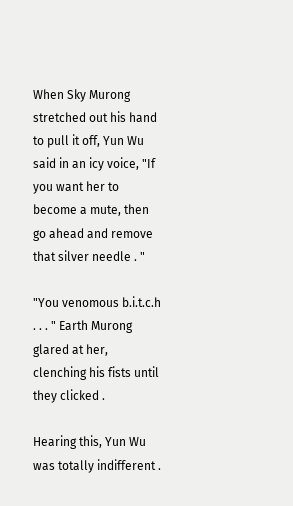When Sky Murong stretched out his hand to pull it off, Yun Wu said in an icy voice, "If you want her to become a mute, then go ahead and remove that silver needle . "

"You venomous b.i.t.c.h . . . " Earth Murong glared at her, clenching his fists until they clicked .

Hearing this, Yun Wu was totally indifferent .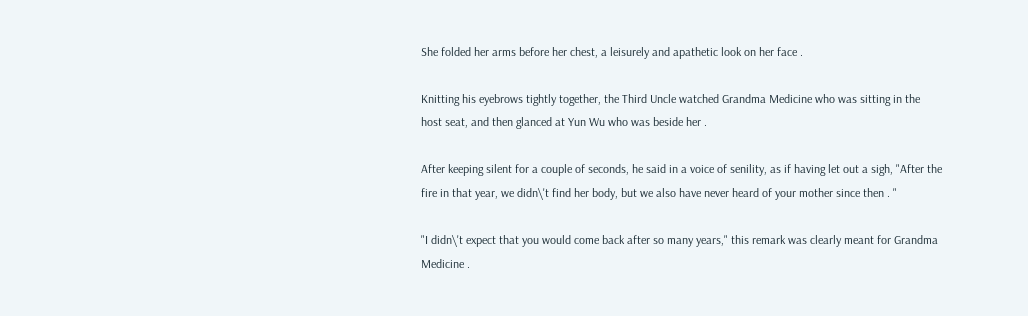She folded her arms before her chest, a leisurely and apathetic look on her face .

Knitting his eyebrows tightly together, the Third Uncle watched Grandma Medicine who was sitting in the host seat, and then glanced at Yun Wu who was beside her .

After keeping silent for a couple of seconds, he said in a voice of senility, as if having let out a sigh, "After the fire in that year, we didn\'t find her body, but we also have never heard of your mother since then . "

"I didn\'t expect that you would come back after so many years," this remark was clearly meant for Grandma Medicine .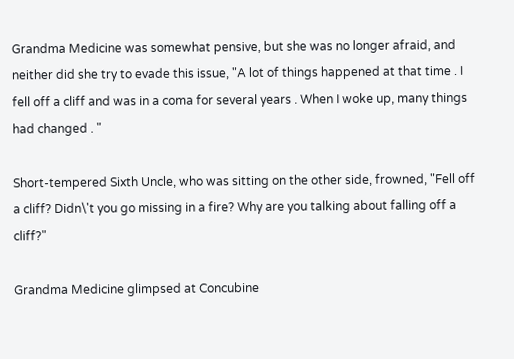Grandma Medicine was somewhat pensive, but she was no longer afraid, and neither did she try to evade this issue, "A lot of things happened at that time . I fell off a cliff and was in a coma for several years . When I woke up, many things had changed . "

Short-tempered Sixth Uncle, who was sitting on the other side, frowned, "Fell off a cliff? Didn\'t you go missing in a fire? Why are you talking about falling off a cliff?"

Grandma Medicine glimpsed at Concubine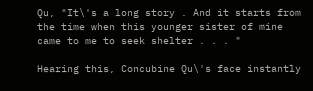Qu, "It\'s a long story . And it starts from the time when this younger sister of mine came to me to seek shelter . . . "

Hearing this, Concubine Qu\'s face instantly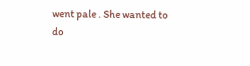went pale . She wanted to do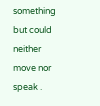something but could neither move nor speak .